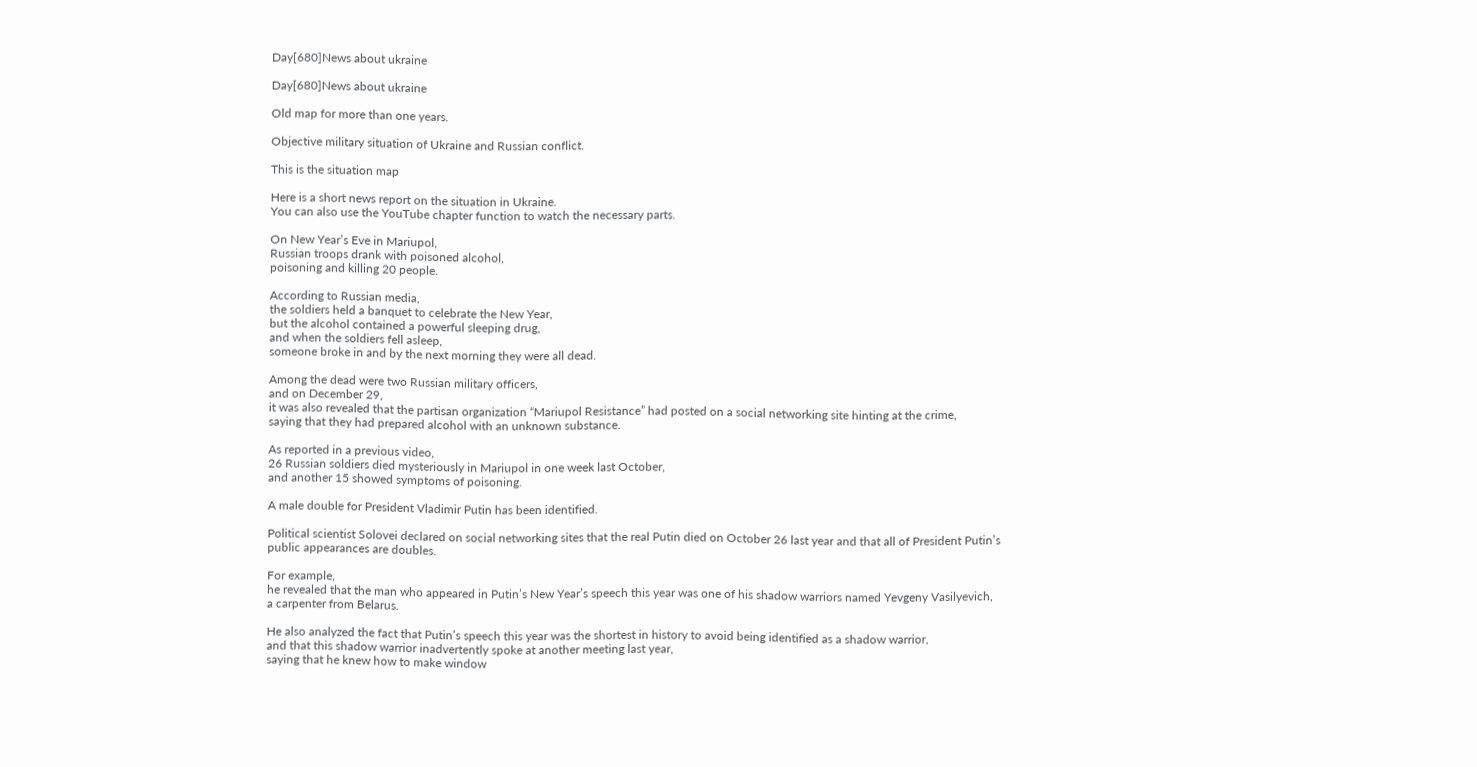Day[680]News about ukraine

Day[680]News about ukraine

Old map for more than one years.

Objective military situation of Ukraine and Russian conflict.

This is the situation map

Here is a short news report on the situation in Ukraine.
You can also use the YouTube chapter function to watch the necessary parts.

On New Year’s Eve in Mariupol,
Russian troops drank with poisoned alcohol,
poisoning and killing 20 people.

According to Russian media,
the soldiers held a banquet to celebrate the New Year,
but the alcohol contained a powerful sleeping drug,
and when the soldiers fell asleep,
someone broke in and by the next morning they were all dead.

Among the dead were two Russian military officers,
and on December 29,
it was also revealed that the partisan organization “Mariupol Resistance” had posted on a social networking site hinting at the crime,
saying that they had prepared alcohol with an unknown substance.

As reported in a previous video,
26 Russian soldiers died mysteriously in Mariupol in one week last October,
and another 15 showed symptoms of poisoning.

A male double for President Vladimir Putin has been identified.

Political scientist Solovei declared on social networking sites that the real Putin died on October 26 last year and that all of President Putin’s public appearances are doubles.

For example,
he revealed that the man who appeared in Putin’s New Year’s speech this year was one of his shadow warriors named Yevgeny Vasilyevich,
a carpenter from Belarus.

He also analyzed the fact that Putin’s speech this year was the shortest in history to avoid being identified as a shadow warrior,
and that this shadow warrior inadvertently spoke at another meeting last year,
saying that he knew how to make window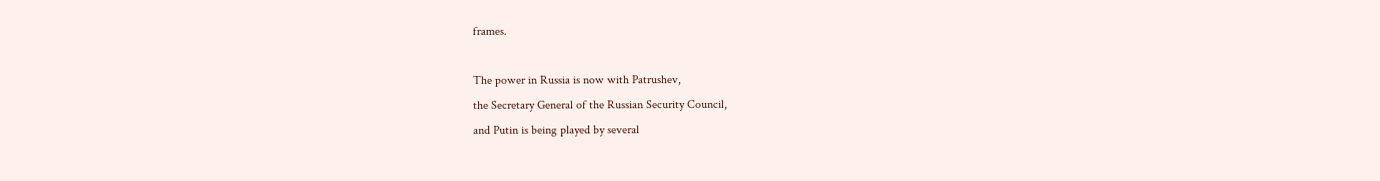frames.

The power in Russia is now with Patrushev,
the Secretary General of the Russian Security Council,
and Putin is being played by several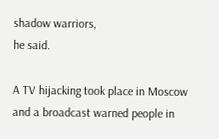shadow warriors,
he said.

A TV hijacking took place in Moscow and a broadcast warned people in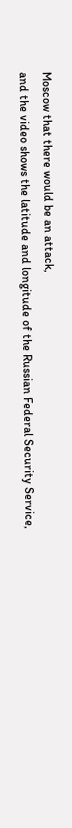Moscow that there would be an attack,
and the video shows the latitude and longitude of the Russian Federal Security Service,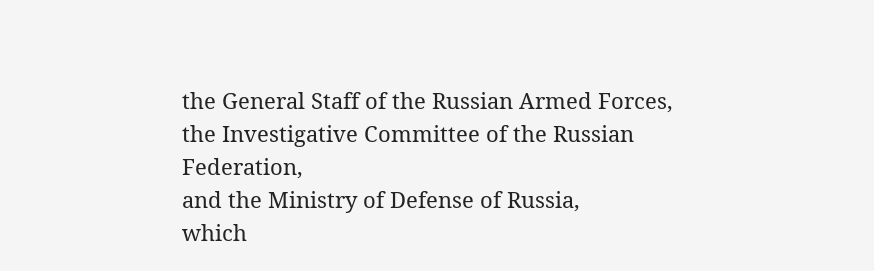the General Staff of the Russian Armed Forces,
the Investigative Committee of the Russian Federation,
and the Ministry of Defense of Russia,
which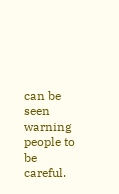can be seen warning people to be careful.